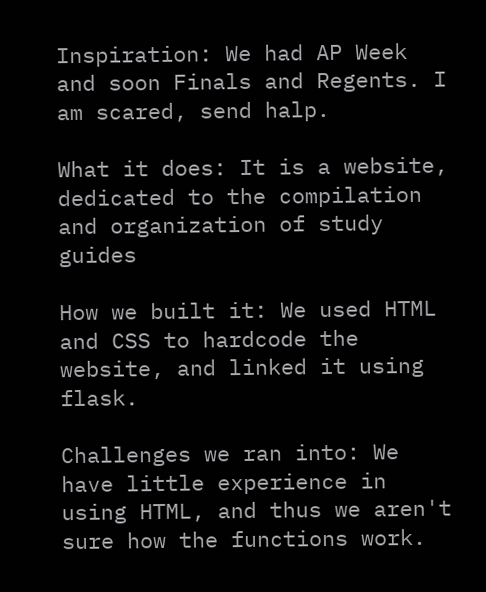Inspiration: We had AP Week and soon Finals and Regents. I am scared, send halp.

What it does: It is a website, dedicated to the compilation and organization of study guides

How we built it: We used HTML and CSS to hardcode the website, and linked it using flask.

Challenges we ran into: We have little experience in using HTML, and thus we aren't sure how the functions work.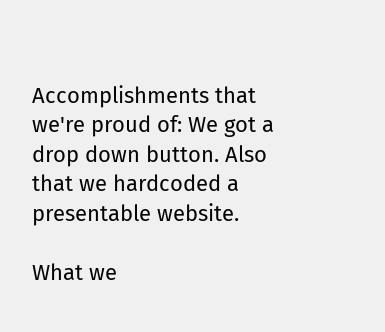Accomplishments that we're proud of: We got a drop down button. Also that we hardcoded a presentable website.

What we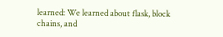learned: We learned about flask, block chains, and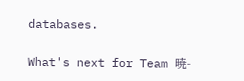databases.

What's next for Team 暁-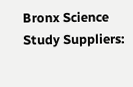Bronx Science Study Suppliers: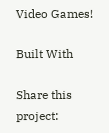Video Games!

Built With

Share this project: